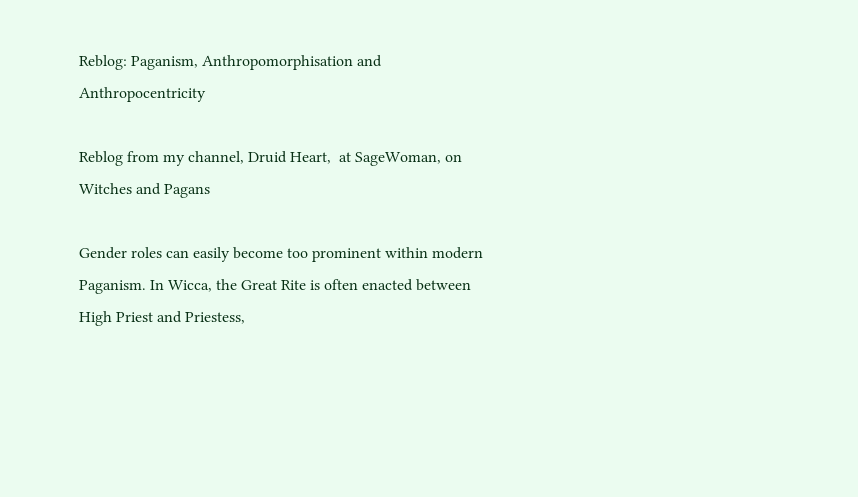Reblog: Paganism, Anthropomorphisation and Anthropocentricity

Reblog from my channel, Druid Heart,  at SageWoman, on Witches and Pagans

Gender roles can easily become too prominent within modern Paganism. In Wicca, the Great Rite is often enacted between High Priest and Priestess,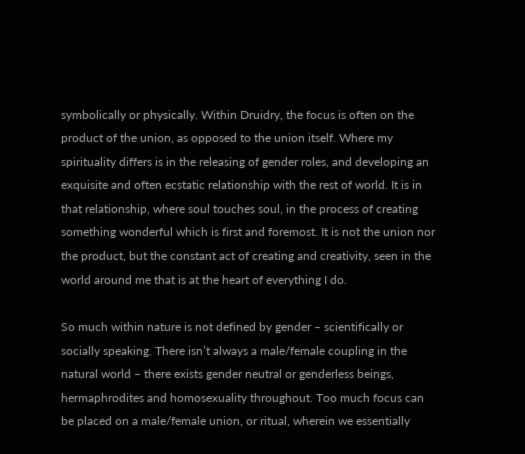symbolically or physically. Within Druidry, the focus is often on the product of the union, as opposed to the union itself. Where my spirituality differs is in the releasing of gender roles, and developing an exquisite and often ecstatic relationship with the rest of world. It is in that relationship, where soul touches soul, in the process of creating something wonderful which is first and foremost. It is not the union nor the product, but the constant act of creating and creativity, seen in the world around me that is at the heart of everything I do.

So much within nature is not defined by gender – scientifically or socially speaking. There isn’t always a male/female coupling in the natural world – there exists gender neutral or genderless beings, hermaphrodites and homosexuality throughout. Too much focus can be placed on a male/female union, or ritual, wherein we essentially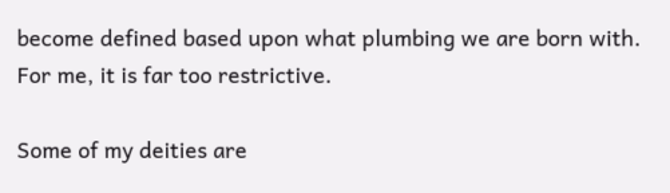become defined based upon what plumbing we are born with. For me, it is far too restrictive.

Some of my deities are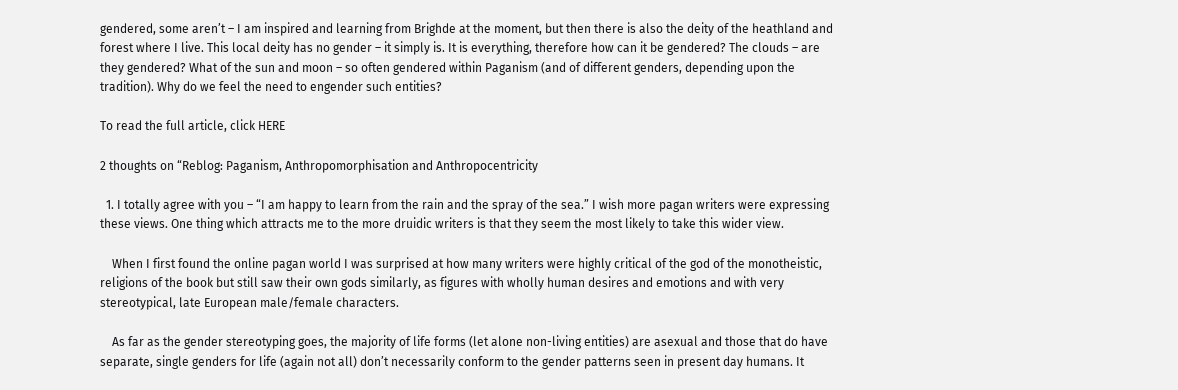gendered, some aren’t – I am inspired and learning from Brighde at the moment, but then there is also the deity of the heathland and forest where I live. This local deity has no gender – it simply is. It is everything, therefore how can it be gendered? The clouds – are they gendered? What of the sun and moon – so often gendered within Paganism (and of different genders, depending upon the tradition). Why do we feel the need to engender such entities?

To read the full article, click HERE

2 thoughts on “Reblog: Paganism, Anthropomorphisation and Anthropocentricity

  1. I totally agree with you – “I am happy to learn from the rain and the spray of the sea.” I wish more pagan writers were expressing these views. One thing which attracts me to the more druidic writers is that they seem the most likely to take this wider view.

    When I first found the online pagan world I was surprised at how many writers were highly critical of the god of the monotheistic, religions of the book but still saw their own gods similarly, as figures with wholly human desires and emotions and with very stereotypical, late European male/female characters.

    As far as the gender stereotyping goes, the majority of life forms (let alone non-living entities) are asexual and those that do have separate, single genders for life (again not all) don’t necessarily conform to the gender patterns seen in present day humans. It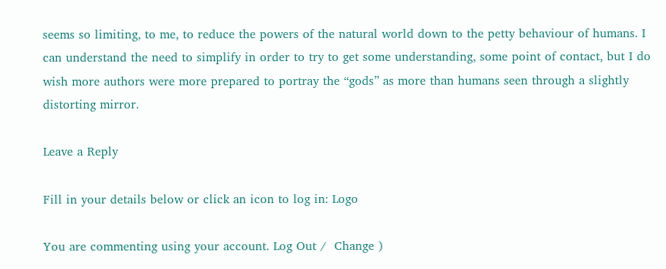seems so limiting, to me, to reduce the powers of the natural world down to the petty behaviour of humans. I can understand the need to simplify in order to try to get some understanding, some point of contact, but I do wish more authors were more prepared to portray the “gods” as more than humans seen through a slightly distorting mirror.

Leave a Reply

Fill in your details below or click an icon to log in: Logo

You are commenting using your account. Log Out /  Change )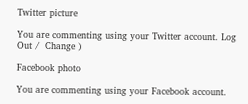Twitter picture

You are commenting using your Twitter account. Log Out /  Change )

Facebook photo

You are commenting using your Facebook account.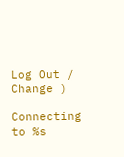Log Out /  Change )

Connecting to %s